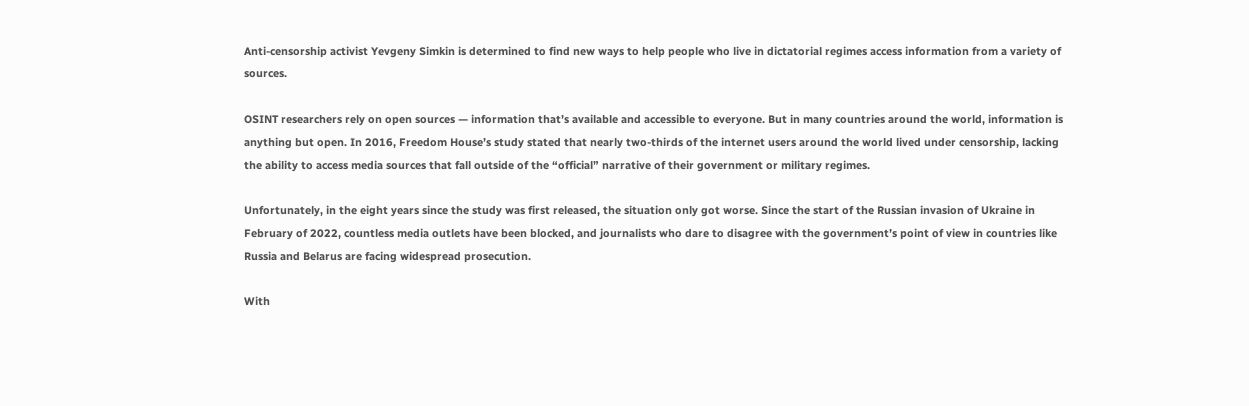Anti-censorship activist Yevgeny Simkin is determined to find new ways to help people who live in dictatorial regimes access information from a variety of sources.

OSINT researchers rely on open sources — information that’s available and accessible to everyone. But in many countries around the world, information is anything but open. In 2016, Freedom House’s study stated that nearly two-thirds of the internet users around the world lived under censorship, lacking the ability to access media sources that fall outside of the “official” narrative of their government or military regimes.

Unfortunately, in the eight years since the study was first released, the situation only got worse. Since the start of the Russian invasion of Ukraine in February of 2022, countless media outlets have been blocked, and journalists who dare to disagree with the government’s point of view in countries like Russia and Belarus are facing widespread prosecution.

With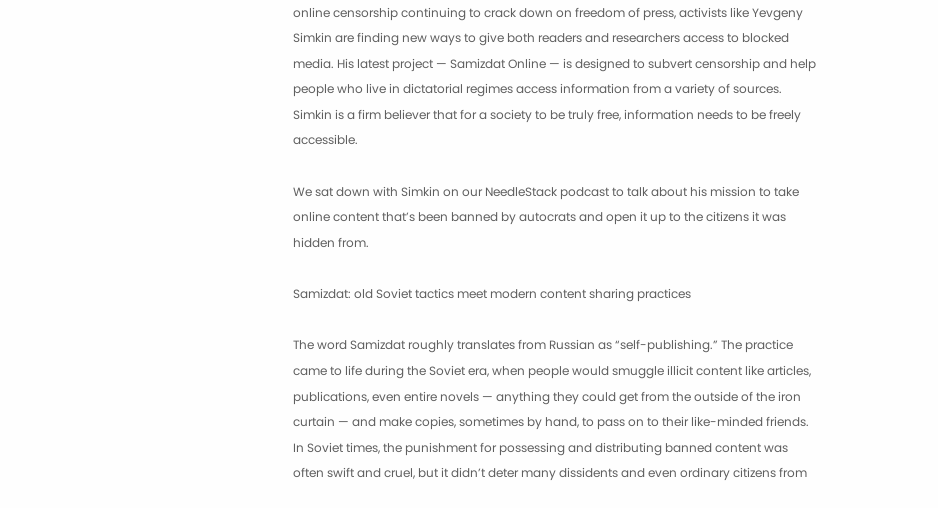online censorship continuing to crack down on freedom of press, activists like Yevgeny Simkin are finding new ways to give both readers and researchers access to blocked media. His latest project — Samizdat Online — is designed to subvert censorship and help people who live in dictatorial regimes access information from a variety of sources. Simkin is a firm believer that for a society to be truly free, information needs to be freely accessible.

We sat down with Simkin on our NeedleStack podcast to talk about his mission to take online content that’s been banned by autocrats and open it up to the citizens it was hidden from.

Samizdat: old Soviet tactics meet modern content sharing practices

The word Samizdat roughly translates from Russian as “self-publishing.” The practice came to life during the Soviet era, when people would smuggle illicit content like articles, publications, even entire novels — anything they could get from the outside of the iron curtain — and make copies, sometimes by hand, to pass on to their like-minded friends. In Soviet times, the punishment for possessing and distributing banned content was often swift and cruel, but it didn’t deter many dissidents and even ordinary citizens from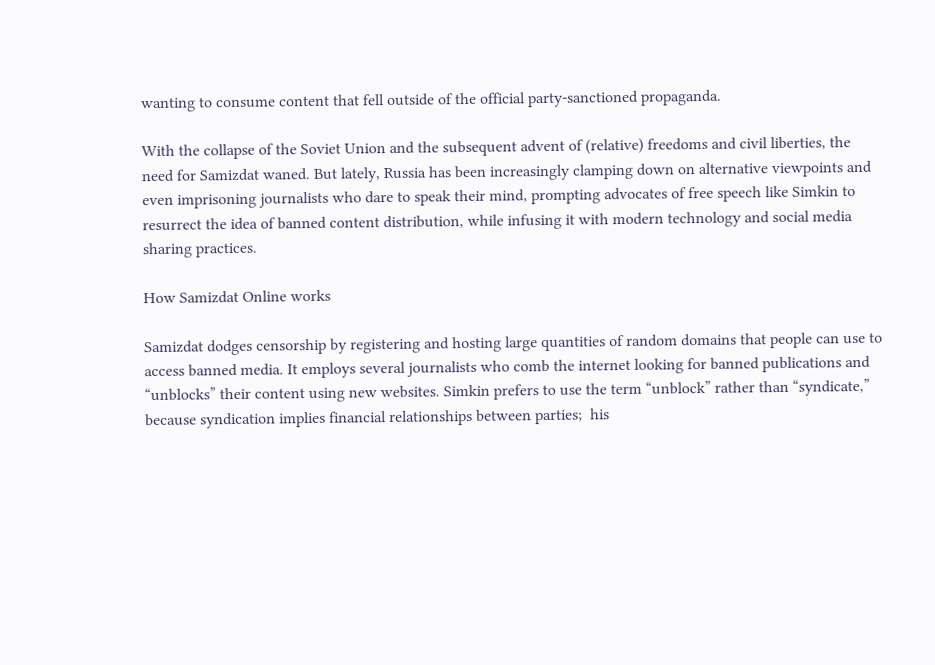wanting to consume content that fell outside of the official party-sanctioned propaganda.

With the collapse of the Soviet Union and the subsequent advent of (relative) freedoms and civil liberties, the need for Samizdat waned. But lately, Russia has been increasingly clamping down on alternative viewpoints and even imprisoning journalists who dare to speak their mind, prompting advocates of free speech like Simkin to resurrect the idea of banned content distribution, while infusing it with modern technology and social media sharing practices.

How Samizdat Online works

Samizdat dodges censorship by registering and hosting large quantities of random domains that people can use to access banned media. It employs several journalists who comb the internet looking for banned publications and “unblocks” their content using new websites. Simkin prefers to use the term “unblock” rather than “syndicate,” because syndication implies financial relationships between parties;  his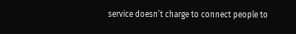service doesn’t charge to connect people to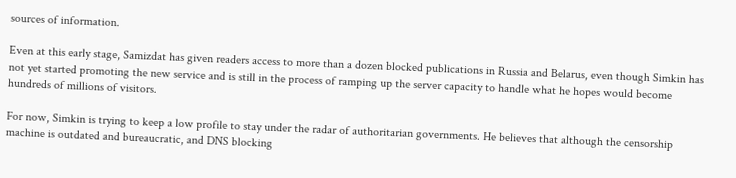sources of information.

Even at this early stage, Samizdat has given readers access to more than a dozen blocked publications in Russia and Belarus, even though Simkin has not yet started promoting the new service and is still in the process of ramping up the server capacity to handle what he hopes would become hundreds of millions of visitors.

For now, Simkin is trying to keep a low profile to stay under the radar of authoritarian governments. He believes that although the censorship machine is outdated and bureaucratic, and DNS blocking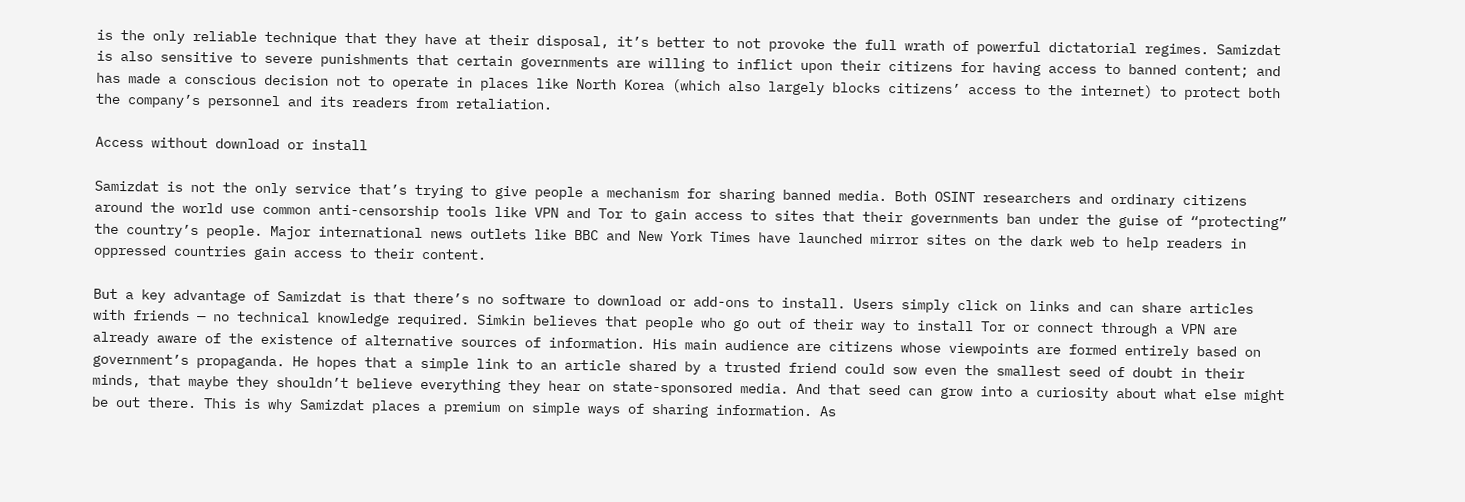is the only reliable technique that they have at their disposal, it’s better to not provoke the full wrath of powerful dictatorial regimes. Samizdat is also sensitive to severe punishments that certain governments are willing to inflict upon their citizens for having access to banned content; and has made a conscious decision not to operate in places like North Korea (which also largely blocks citizens’ access to the internet) to protect both the company’s personnel and its readers from retaliation.

Access without download or install

Samizdat is not the only service that’s trying to give people a mechanism for sharing banned media. Both OSINT researchers and ordinary citizens around the world use common anti-censorship tools like VPN and Tor to gain access to sites that their governments ban under the guise of “protecting” the country’s people. Major international news outlets like BBC and New York Times have launched mirror sites on the dark web to help readers in oppressed countries gain access to their content.

But a key advantage of Samizdat is that there’s no software to download or add-ons to install. Users simply click on links and can share articles with friends — no technical knowledge required. Simkin believes that people who go out of their way to install Tor or connect through a VPN are already aware of the existence of alternative sources of information. His main audience are citizens whose viewpoints are formed entirely based on government’s propaganda. He hopes that a simple link to an article shared by a trusted friend could sow even the smallest seed of doubt in their minds, that maybe they shouldn’t believe everything they hear on state-sponsored media. And that seed can grow into a curiosity about what else might be out there. This is why Samizdat places a premium on simple ways of sharing information. As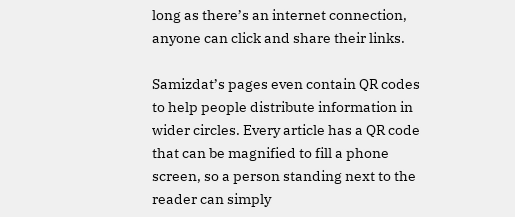long as there’s an internet connection, anyone can click and share their links.

Samizdat’s pages even contain QR codes to help people distribute information in wider circles. Every article has a QR code that can be magnified to fill a phone screen, so a person standing next to the reader can simply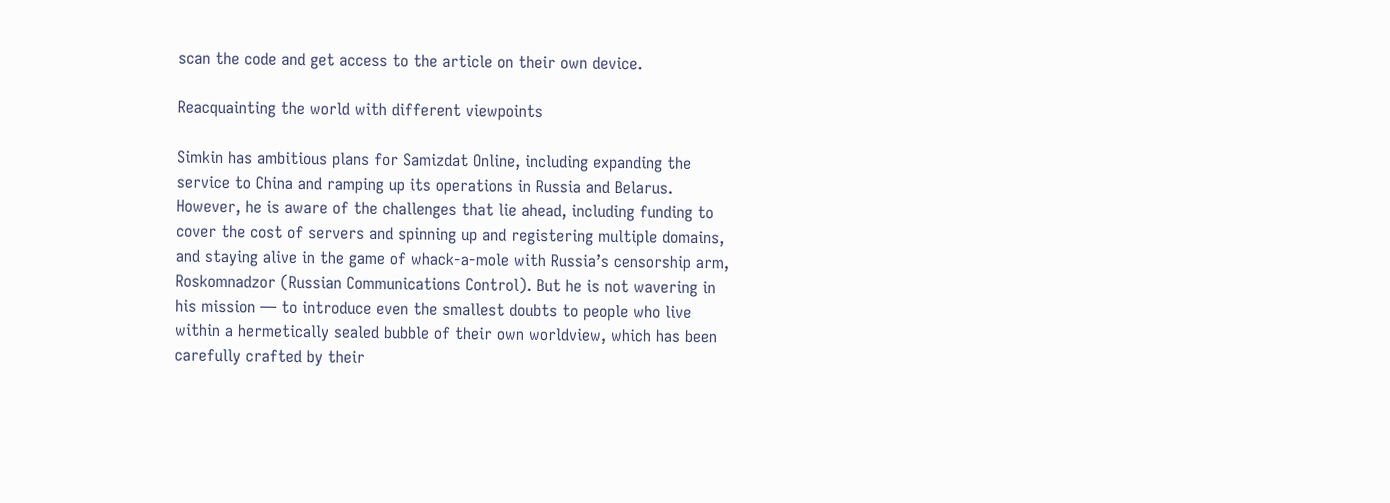scan the code and get access to the article on their own device.

Reacquainting the world with different viewpoints

Simkin has ambitious plans for Samizdat Online, including expanding the service to China and ramping up its operations in Russia and Belarus. However, he is aware of the challenges that lie ahead, including funding to cover the cost of servers and spinning up and registering multiple domains, and staying alive in the game of whack-a-mole with Russia’s censorship arm, Roskomnadzor (Russian Communications Control). But he is not wavering in his mission — to introduce even the smallest doubts to people who live within a hermetically sealed bubble of their own worldview, which has been carefully crafted by their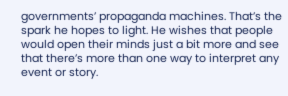governments’ propaganda machines. That’s the spark he hopes to light. He wishes that people would open their minds just a bit more and see that there’s more than one way to interpret any event or story.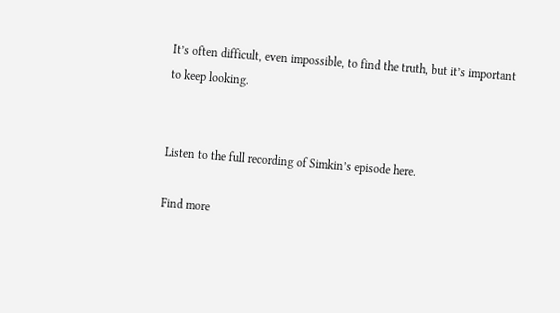It’s often difficult, even impossible, to find the truth, but it’s important to keep looking.


Listen to the full recording of Simkin’s episode here.

Find more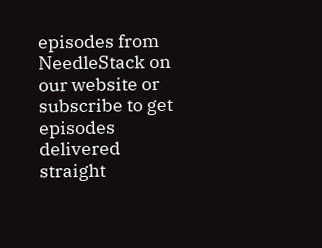episodes from NeedleStack on our website or subscribe to get episodes delivered straight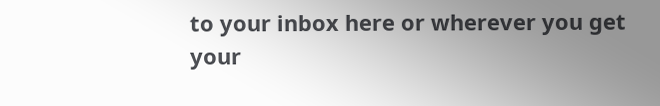to your inbox here or wherever you get your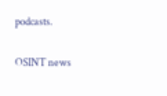podcasts.

OSINT news